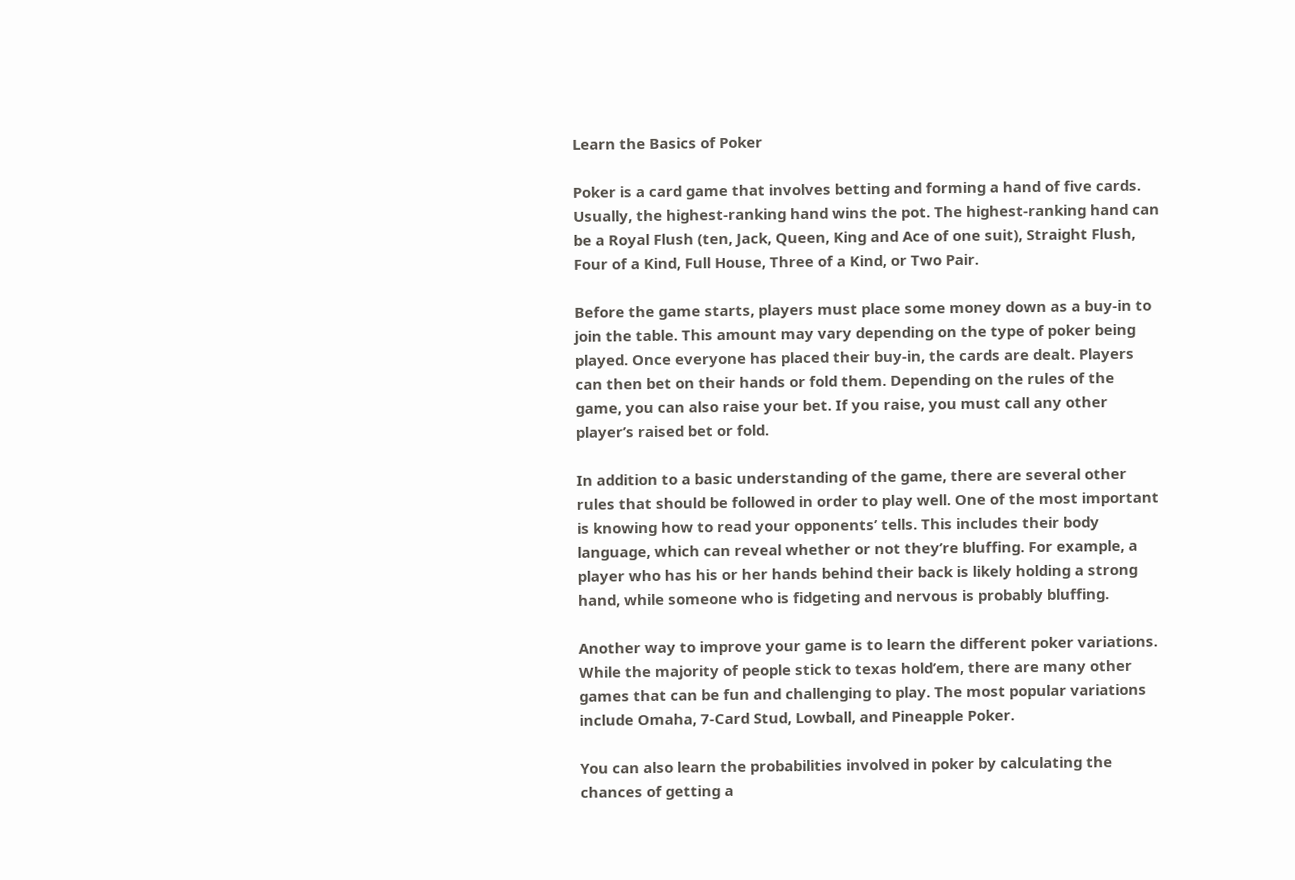Learn the Basics of Poker

Poker is a card game that involves betting and forming a hand of five cards. Usually, the highest-ranking hand wins the pot. The highest-ranking hand can be a Royal Flush (ten, Jack, Queen, King and Ace of one suit), Straight Flush, Four of a Kind, Full House, Three of a Kind, or Two Pair.

Before the game starts, players must place some money down as a buy-in to join the table. This amount may vary depending on the type of poker being played. Once everyone has placed their buy-in, the cards are dealt. Players can then bet on their hands or fold them. Depending on the rules of the game, you can also raise your bet. If you raise, you must call any other player’s raised bet or fold.

In addition to a basic understanding of the game, there are several other rules that should be followed in order to play well. One of the most important is knowing how to read your opponents’ tells. This includes their body language, which can reveal whether or not they’re bluffing. For example, a player who has his or her hands behind their back is likely holding a strong hand, while someone who is fidgeting and nervous is probably bluffing.

Another way to improve your game is to learn the different poker variations. While the majority of people stick to texas hold’em, there are many other games that can be fun and challenging to play. The most popular variations include Omaha, 7-Card Stud, Lowball, and Pineapple Poker.

You can also learn the probabilities involved in poker by calculating the chances of getting a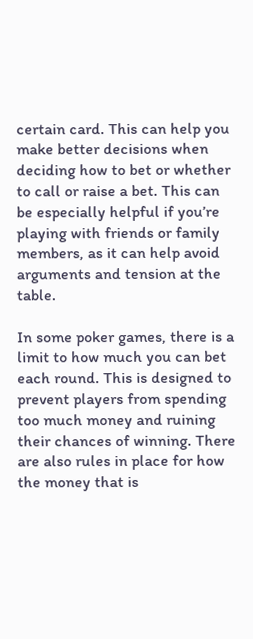certain card. This can help you make better decisions when deciding how to bet or whether to call or raise a bet. This can be especially helpful if you’re playing with friends or family members, as it can help avoid arguments and tension at the table.

In some poker games, there is a limit to how much you can bet each round. This is designed to prevent players from spending too much money and ruining their chances of winning. There are also rules in place for how the money that is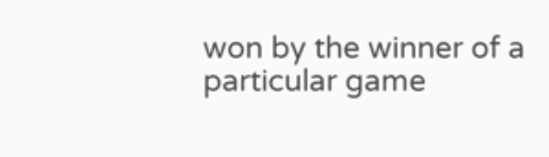won by the winner of a particular game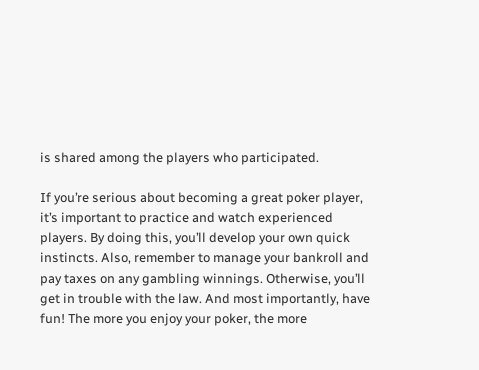is shared among the players who participated.

If you’re serious about becoming a great poker player, it’s important to practice and watch experienced players. By doing this, you’ll develop your own quick instincts. Also, remember to manage your bankroll and pay taxes on any gambling winnings. Otherwise, you’ll get in trouble with the law. And most importantly, have fun! The more you enjoy your poker, the more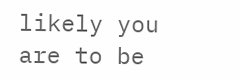likely you are to be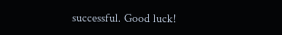successful. Good luck!